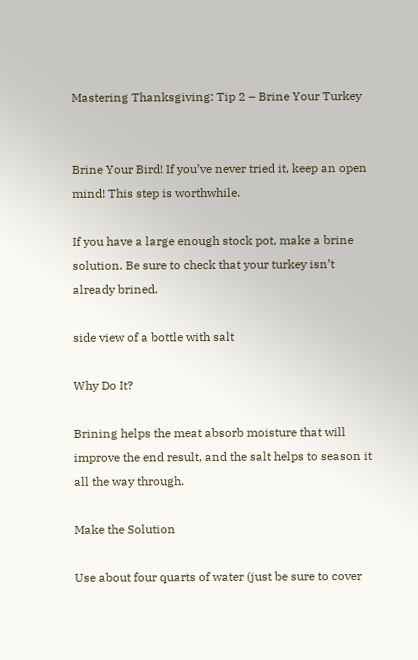Mastering Thanksgiving: Tip 2 – Brine Your Turkey


Brine Your Bird! If you’ve never tried it, keep an open mind! This step is worthwhile.

If you have a large enough stock pot, make a brine solution. Be sure to check that your turkey isn’t already brined.

side view of a bottle with salt

Why Do It?

Brining helps the meat absorb moisture that will improve the end result, and the salt helps to season it all the way through.

Make the Solution

Use about four quarts of water (just be sure to cover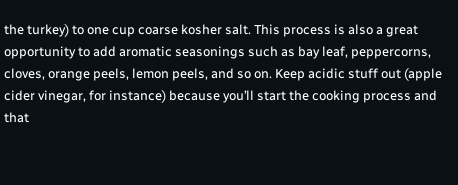the turkey) to one cup coarse kosher salt. This process is also a great opportunity to add aromatic seasonings such as bay leaf, peppercorns, cloves, orange peels, lemon peels, and so on. Keep acidic stuff out (apple cider vinegar, for instance) because you’ll start the cooking process and that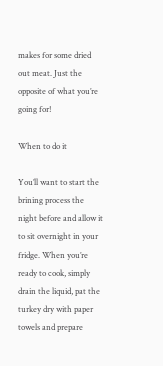makes for some dried out meat. Just the opposite of what you’re going for!

When to do it

You’ll want to start the brining process the night before and allow it to sit overnight in your fridge. When you’re ready to cook, simply drain the liquid, pat the turkey dry with paper towels and prepare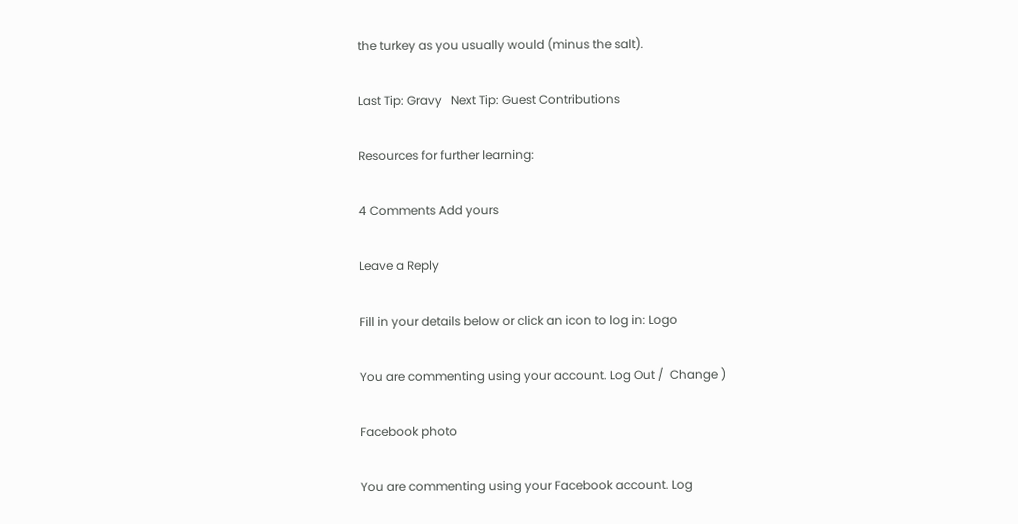the turkey as you usually would (minus the salt).

Last Tip: Gravy   Next Tip: Guest Contributions

Resources for further learning:

4 Comments Add yours

Leave a Reply

Fill in your details below or click an icon to log in: Logo

You are commenting using your account. Log Out /  Change )

Facebook photo

You are commenting using your Facebook account. Log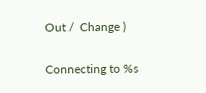Out /  Change )

Connecting to %s